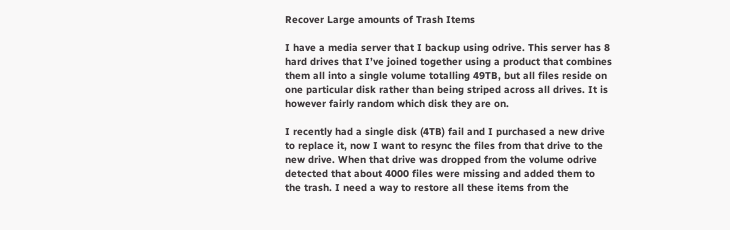Recover Large amounts of Trash Items

I have a media server that I backup using odrive. This server has 8 hard drives that I’ve joined together using a product that combines them all into a single volume totalling 49TB, but all files reside on one particular disk rather than being striped across all drives. It is however fairly random which disk they are on.

I recently had a single disk (4TB) fail and I purchased a new drive to replace it, now I want to resync the files from that drive to the new drive. When that drive was dropped from the volume odrive detected that about 4000 files were missing and added them to the trash. I need a way to restore all these items from the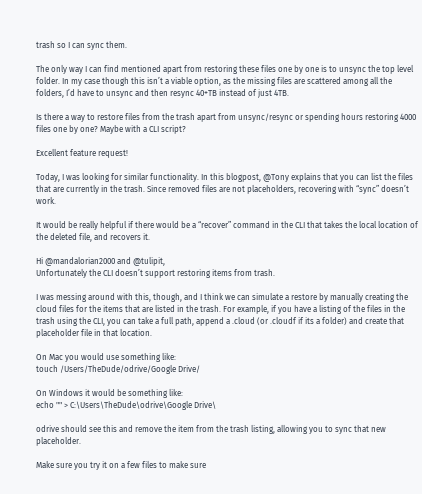trash so I can sync them.

The only way I can find mentioned apart from restoring these files one by one is to unsync the top level folder. In my case though this isn’t a viable option, as the missing files are scattered among all the folders, I’d have to unsync and then resync 40+TB instead of just 4TB.

Is there a way to restore files from the trash apart from unsync/resync or spending hours restoring 4000 files one by one? Maybe with a CLI script?

Excellent feature request!

Today, I was looking for similar functionality. In this blogpost, @Tony explains that you can list the files that are currently in the trash. Since removed files are not placeholders, recovering with “sync” doesn’t work.

It would be really helpful if there would be a “recover” command in the CLI that takes the local location of the deleted file, and recovers it.

Hi @mandalorian2000 and @tulipit,
Unfortunately the CLI doesn’t support restoring items from trash.

I was messing around with this, though, and I think we can simulate a restore by manually creating the cloud files for the items that are listed in the trash. For example, if you have a listing of the files in the trash using the CLI, you can take a full path, append a .cloud (or .cloudf if its a folder) and create that placeholder file in that location.

On Mac you would use something like:
touch /Users/TheDude/odrive/Google Drive/

On Windows it would be something like:
echo "" > C:\Users\TheDude\odrive\Google Drive\

odrive should see this and remove the item from the trash listing, allowing you to sync that new placeholder.

Make sure you try it on a few files to make sure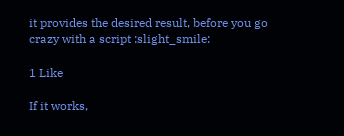it provides the desired result, before you go crazy with a script :slight_smile:

1 Like

If it works,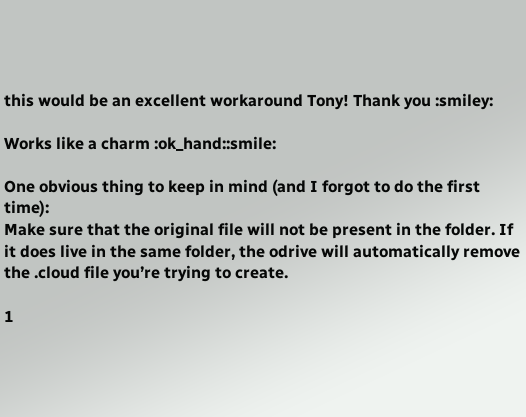this would be an excellent workaround Tony! Thank you :smiley:

Works like a charm :ok_hand::smile:

One obvious thing to keep in mind (and I forgot to do the first time):
Make sure that the original file will not be present in the folder. If it does live in the same folder, the odrive will automatically remove the .cloud file you’re trying to create.

1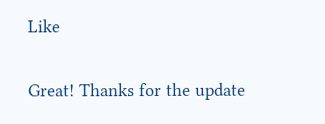Like

Great! Thanks for the update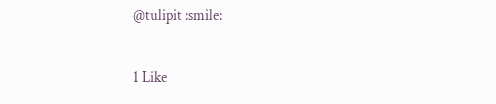@tulipit :smile:

1 Like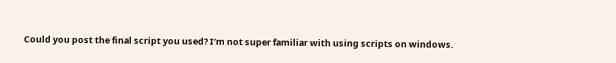Could you post the final script you used? I’m not super familiar with using scripts on windows.